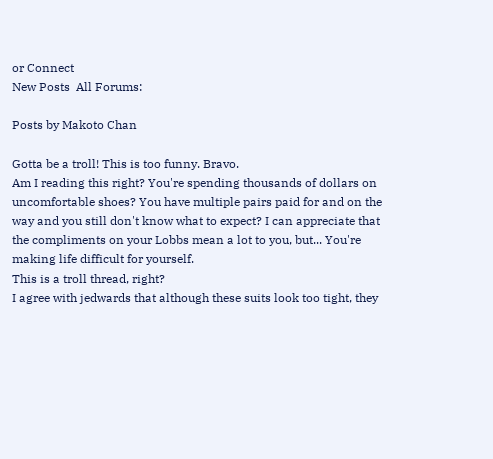or Connect
New Posts  All Forums:

Posts by Makoto Chan

Gotta be a troll! This is too funny. Bravo.
Am I reading this right? You're spending thousands of dollars on uncomfortable shoes? You have multiple pairs paid for and on the way and you still don't know what to expect? I can appreciate that the compliments on your Lobbs mean a lot to you, but... You're making life difficult for yourself.
This is a troll thread, right?
I agree with jedwards that although these suits look too tight, they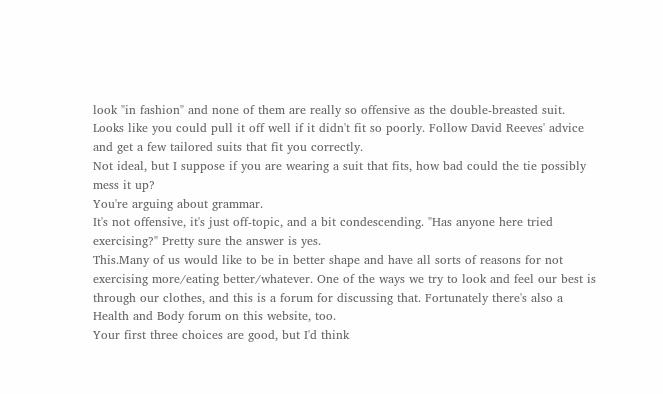look "in fashion" and none of them are really so offensive as the double-breasted suit. Looks like you could pull it off well if it didn't fit so poorly. Follow David Reeves' advice and get a few tailored suits that fit you correctly.
Not ideal, but I suppose if you are wearing a suit that fits, how bad could the tie possibly mess it up?
You're arguing about grammar.
It's not offensive, it's just off-topic, and a bit condescending. "Has anyone here tried exercising?" Pretty sure the answer is yes.
This.Many of us would like to be in better shape and have all sorts of reasons for not exercising more/eating better/whatever. One of the ways we try to look and feel our best is through our clothes, and this is a forum for discussing that. Fortunately there's also a Health and Body forum on this website, too.
Your first three choices are good, but I'd think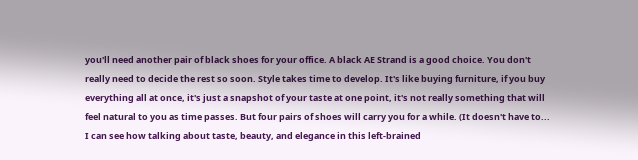you'll need another pair of black shoes for your office. A black AE Strand is a good choice. You don't really need to decide the rest so soon. Style takes time to develop. It's like buying furniture, if you buy everything all at once, it's just a snapshot of your taste at one point, it's not really something that will feel natural to you as time passes. But four pairs of shoes will carry you for a while. (It doesn't have to...
I can see how talking about taste, beauty, and elegance in this left-brained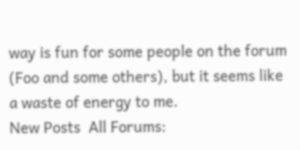way is fun for some people on the forum (Foo and some others), but it seems like a waste of energy to me.
New Posts  All Forums: